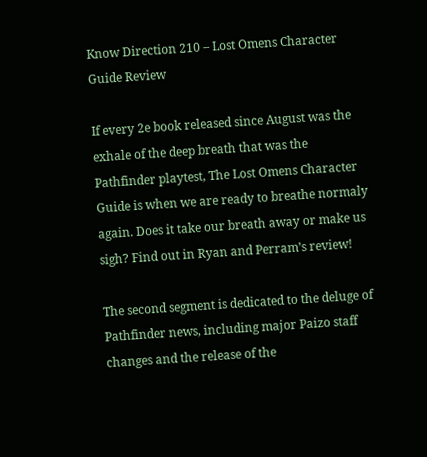Know Direction 210 – Lost Omens Character Guide Review

If every 2e book released since August was the exhale of the deep breath that was the Pathfinder playtest, The Lost Omens Character Guide is when we are ready to breathe normaly again. Does it take our breath away or make us sigh? Find out in Ryan and Perram’s review!

The second segment is dedicated to the deluge of Pathfinder news, including major Paizo staff changes and the release of the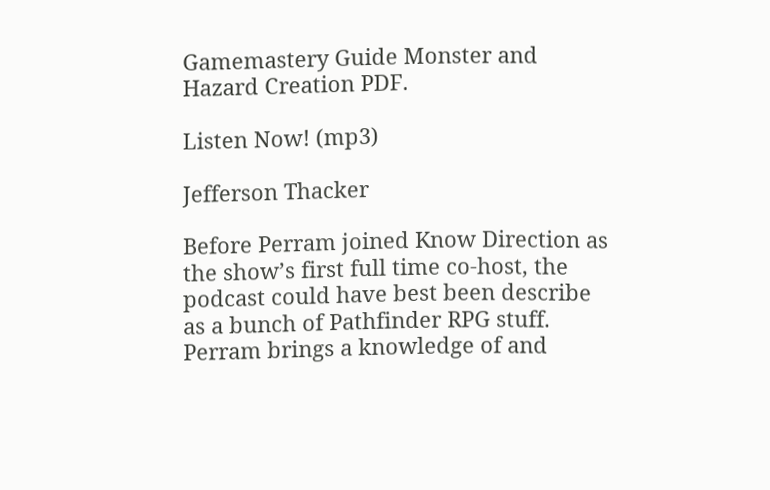Gamemastery Guide Monster and Hazard Creation PDF.

Listen Now! (mp3)

Jefferson Thacker

Before Perram joined Know Direction as the show’s first full time co-host, the podcast could have best been describe as a bunch of Pathfinder RPG stuff. Perram brings a knowledge of and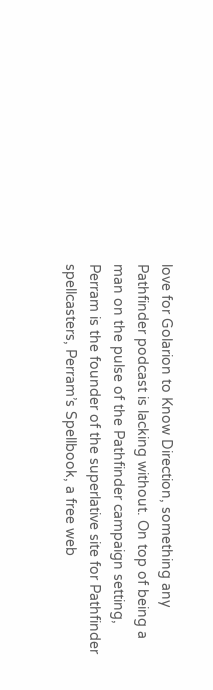love for Golarion to Know Direction, something any Pathfinder podcast is lacking without. On top of being a man on the pulse of the Pathfinder campaign setting, Perram is the founder of the superlative site for Pathfinder spellcasters, Perram’s Spellbook, a free web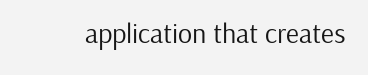application that creates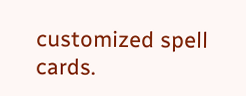customized spell cards.